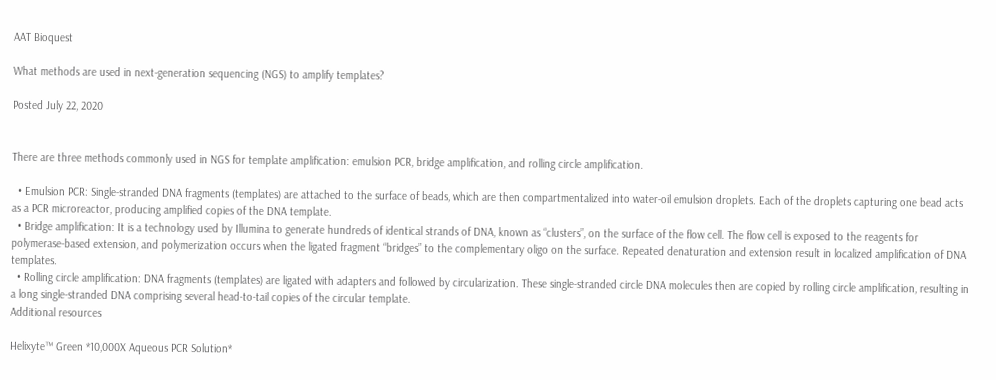AAT Bioquest

What methods are used in next-generation sequencing (NGS) to amplify templates?

Posted July 22, 2020


There are three methods commonly used in NGS for template amplification: emulsion PCR, bridge amplification, and rolling circle amplification.

  • Emulsion PCR: Single-stranded DNA fragments (templates) are attached to the surface of beads, which are then compartmentalized into water-oil emulsion droplets. Each of the droplets capturing one bead acts as a PCR microreactor, producing amplified copies of the DNA template.
  • Bridge amplification: It is a technology used by Illumina to generate hundreds of identical strands of DNA, known as “clusters”, on the surface of the flow cell. The flow cell is exposed to the reagents for polymerase-based extension, and polymerization occurs when the ligated fragment “bridges” to the complementary oligo on the surface. Repeated denaturation and extension result in localized amplification of DNA templates.
  • Rolling circle amplification: DNA fragments (templates) are ligated with adapters and followed by circularization. These single-stranded circle DNA molecules then are copied by rolling circle amplification, resulting in a long single-stranded DNA comprising several head-to-tail copies of the circular template.
Additional resources

Helixyte™ Green *10,000X Aqueous PCR Solution*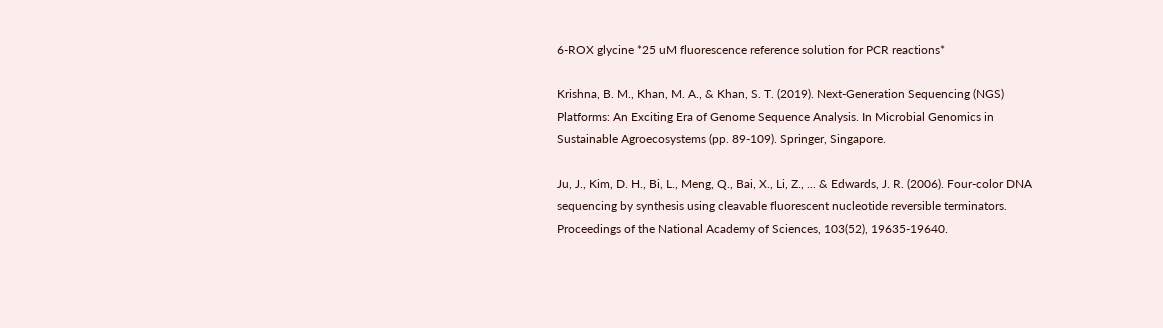6-ROX glycine *25 uM fluorescence reference solution for PCR reactions*

Krishna, B. M., Khan, M. A., & Khan, S. T. (2019). Next-Generation Sequencing (NGS) Platforms: An Exciting Era of Genome Sequence Analysis. In Microbial Genomics in Sustainable Agroecosystems (pp. 89-109). Springer, Singapore.

Ju, J., Kim, D. H., Bi, L., Meng, Q., Bai, X., Li, Z., ... & Edwards, J. R. (2006). Four-color DNA sequencing by synthesis using cleavable fluorescent nucleotide reversible terminators. Proceedings of the National Academy of Sciences, 103(52), 19635-19640.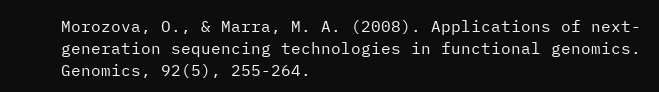Morozova, O., & Marra, M. A. (2008). Applications of next-generation sequencing technologies in functional genomics. Genomics, 92(5), 255-264.